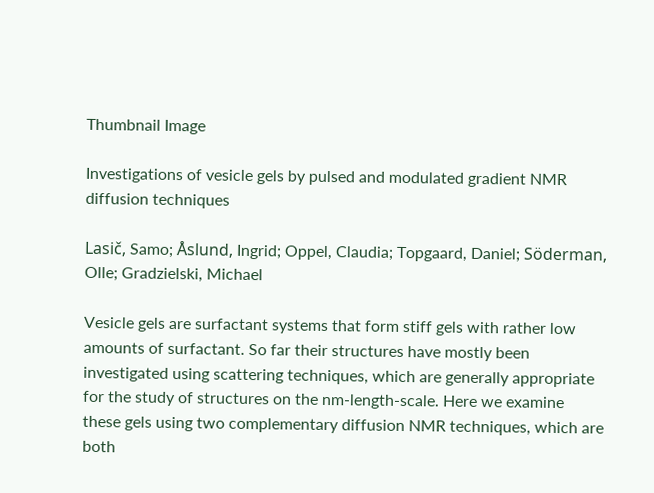Thumbnail Image

Investigations of vesicle gels by pulsed and modulated gradient NMR diffusion techniques

Lasič, Samo; Åslund, Ingrid; Oppel, Claudia; Topgaard, Daniel; Söderman, Olle; Gradzielski, Michael

Vesicle gels are surfactant systems that form stiff gels with rather low amounts of surfactant. So far their structures have mostly been investigated using scattering techniques, which are generally appropriate for the study of structures on the nm-length-scale. Here we examine these gels using two complementary diffusion NMR techniques, which are both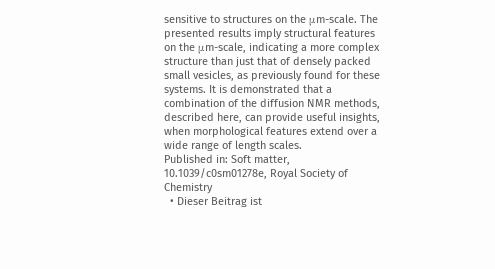sensitive to structures on the μm-scale. The presented results imply structural features on the μm-scale, indicating a more complex structure than just that of densely packed small vesicles, as previously found for these systems. It is demonstrated that a combination of the diffusion NMR methods, described here, can provide useful insights, when morphological features extend over a wide range of length scales.
Published in: Soft matter, 10.1039/c0sm01278e, Royal Society of Chemistry
  • Dieser Beitrag ist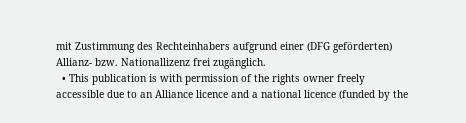mit Zustimmung des Rechteinhabers aufgrund einer (DFG geförderten) Allianz- bzw. Nationallizenz frei zugänglich.
  • This publication is with permission of the rights owner freely accessible due to an Alliance licence and a national licence (funded by the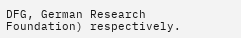DFG, German Research Foundation) respectively.